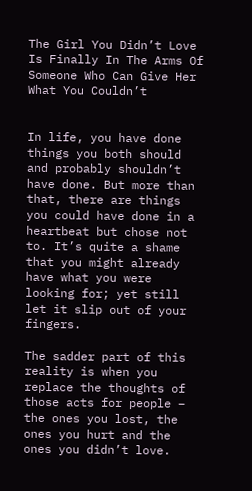The Girl You Didn’t Love Is Finally In The Arms Of Someone Who Can Give Her What You Couldn’t


In life, you have done things you both should and probably shouldn’t have done. But more than that, there are things you could have done in a heartbeat but chose not to. It’s quite a shame that you might already have what you were looking for; yet still let it slip out of your fingers.

The sadder part of this reality is when you replace the thoughts of those acts for people – the ones you lost, the ones you hurt and the ones you didn’t love.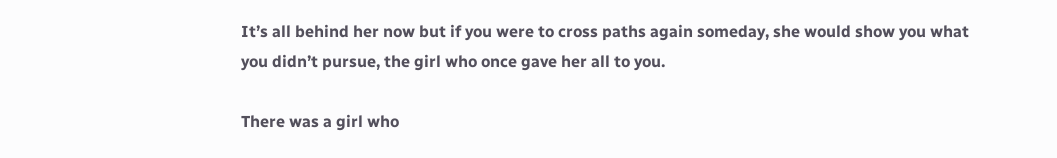It’s all behind her now but if you were to cross paths again someday, she would show you what you didn’t pursue, the girl who once gave her all to you.

There was a girl who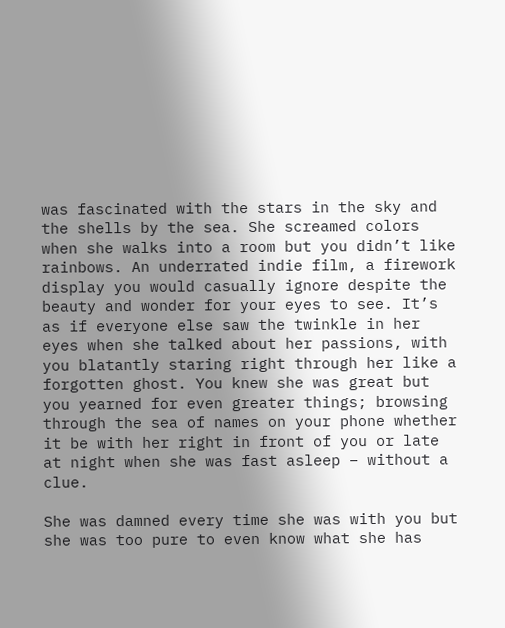was fascinated with the stars in the sky and the shells by the sea. She screamed colors when she walks into a room but you didn’t like rainbows. An underrated indie film, a firework display you would casually ignore despite the beauty and wonder for your eyes to see. It’s as if everyone else saw the twinkle in her eyes when she talked about her passions, with you blatantly staring right through her like a forgotten ghost. You knew she was great but you yearned for even greater things; browsing through the sea of names on your phone whether it be with her right in front of you or late at night when she was fast asleep – without a clue.

She was damned every time she was with you but she was too pure to even know what she has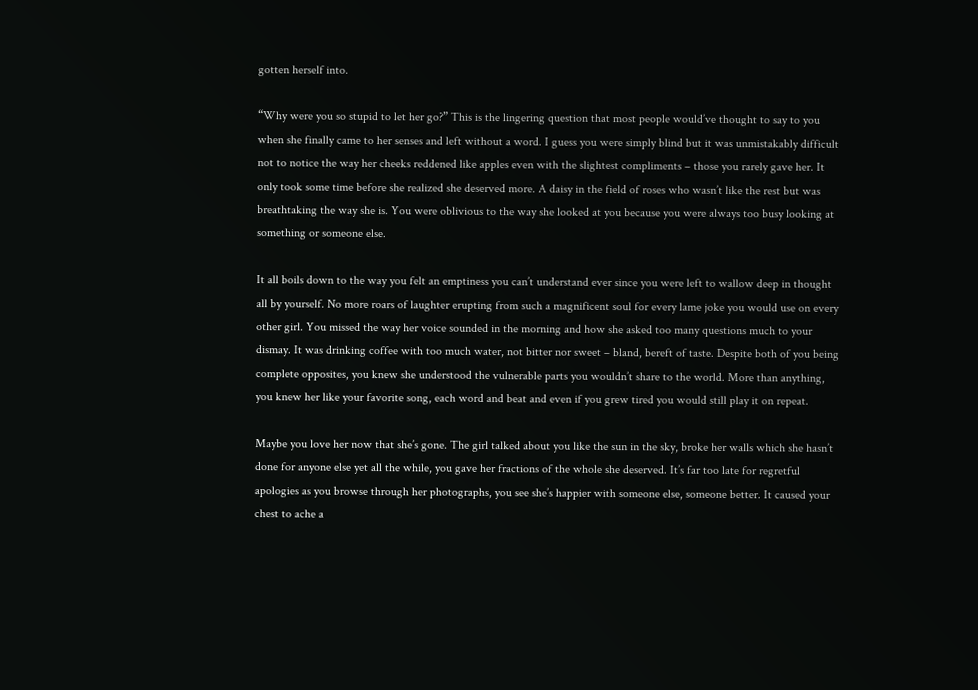gotten herself into.

“Why were you so stupid to let her go?” This is the lingering question that most people would’ve thought to say to you when she finally came to her senses and left without a word. I guess you were simply blind but it was unmistakably difficult not to notice the way her cheeks reddened like apples even with the slightest compliments – those you rarely gave her. It only took some time before she realized she deserved more. A daisy in the field of roses who wasn’t like the rest but was breathtaking the way she is. You were oblivious to the way she looked at you because you were always too busy looking at something or someone else.

It all boils down to the way you felt an emptiness you can’t understand ever since you were left to wallow deep in thought all by yourself. No more roars of laughter erupting from such a magnificent soul for every lame joke you would use on every other girl. You missed the way her voice sounded in the morning and how she asked too many questions much to your dismay. It was drinking coffee with too much water, not bitter nor sweet – bland, bereft of taste. Despite both of you being complete opposites, you knew she understood the vulnerable parts you wouldn’t share to the world. More than anything, you knew her like your favorite song, each word and beat and even if you grew tired you would still play it on repeat.

Maybe you love her now that she’s gone. The girl talked about you like the sun in the sky, broke her walls which she hasn’t done for anyone else yet all the while, you gave her fractions of the whole she deserved. It’s far too late for regretful apologies as you browse through her photographs, you see she’s happier with someone else, someone better. It caused your chest to ache a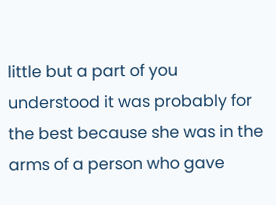little but a part of you understood it was probably for the best because she was in the arms of a person who gave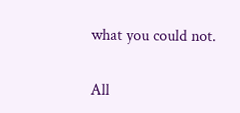what you could not.

All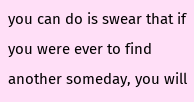you can do is swear that if you were ever to find another someday, you will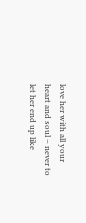love her with all your heart and soul – never to let her end up like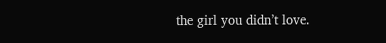the girl you didn’t love.